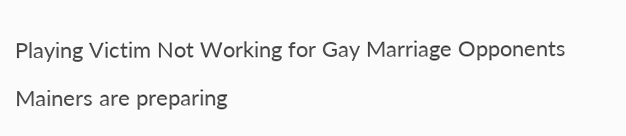Playing Victim Not Working for Gay Marriage Opponents

Mainers are preparing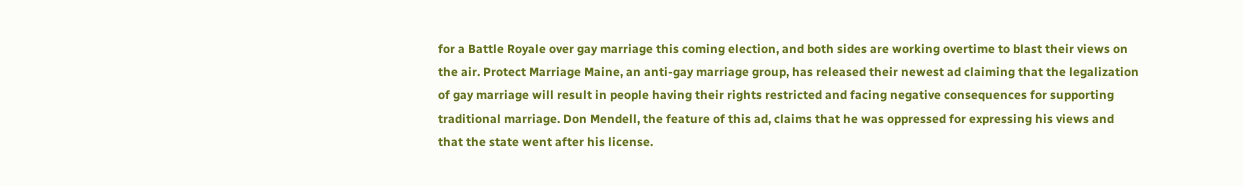for a Battle Royale over gay marriage this coming election, and both sides are working overtime to blast their views on the air. Protect Marriage Maine, an anti-gay marriage group, has released their newest ad claiming that the legalization of gay marriage will result in people having their rights restricted and facing negative consequences for supporting traditional marriage. Don Mendell, the feature of this ad, claims that he was oppressed for expressing his views and that the state went after his license.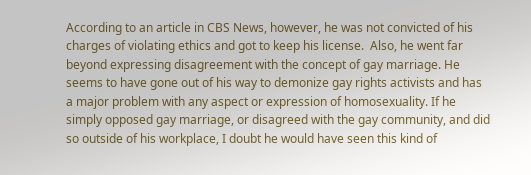According to an article in CBS News, however, he was not convicted of his charges of violating ethics and got to keep his license.  Also, he went far beyond expressing disagreement with the concept of gay marriage. He seems to have gone out of his way to demonize gay rights activists and has a major problem with any aspect or expression of homosexuality. If he simply opposed gay marriage, or disagreed with the gay community, and did so outside of his workplace, I doubt he would have seen this kind of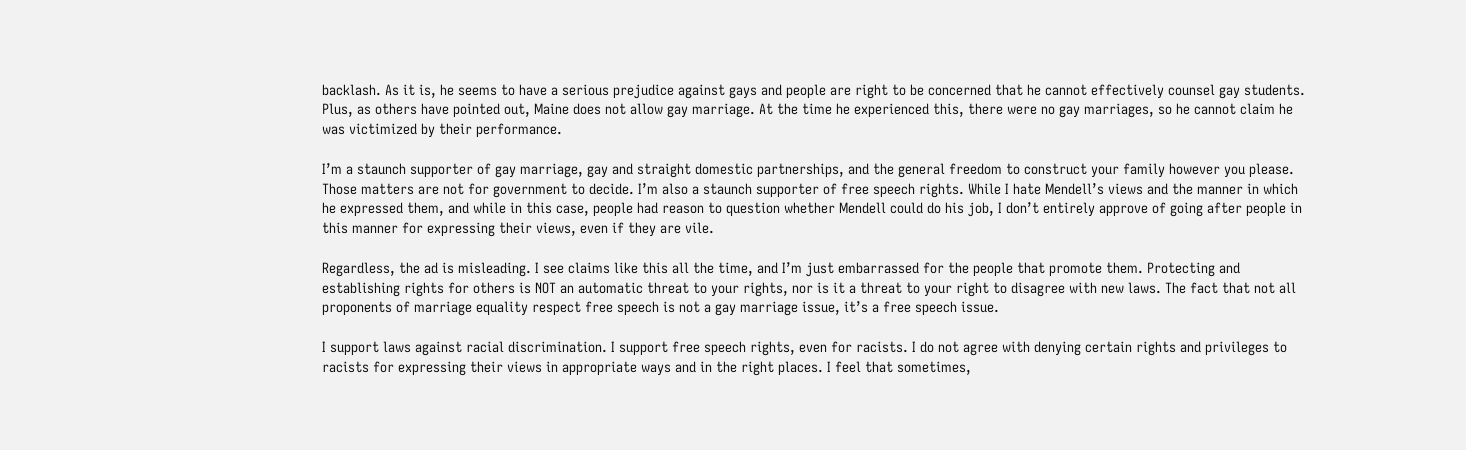backlash. As it is, he seems to have a serious prejudice against gays and people are right to be concerned that he cannot effectively counsel gay students. Plus, as others have pointed out, Maine does not allow gay marriage. At the time he experienced this, there were no gay marriages, so he cannot claim he was victimized by their performance.

I’m a staunch supporter of gay marriage, gay and straight domestic partnerships, and the general freedom to construct your family however you please. Those matters are not for government to decide. I’m also a staunch supporter of free speech rights. While I hate Mendell’s views and the manner in which he expressed them, and while in this case, people had reason to question whether Mendell could do his job, I don’t entirely approve of going after people in this manner for expressing their views, even if they are vile.

Regardless, the ad is misleading. I see claims like this all the time, and I’m just embarrassed for the people that promote them. Protecting and establishing rights for others is NOT an automatic threat to your rights, nor is it a threat to your right to disagree with new laws. The fact that not all proponents of marriage equality respect free speech is not a gay marriage issue, it’s a free speech issue.

I support laws against racial discrimination. I support free speech rights, even for racists. I do not agree with denying certain rights and privileges to racists for expressing their views in appropriate ways and in the right places. I feel that sometimes,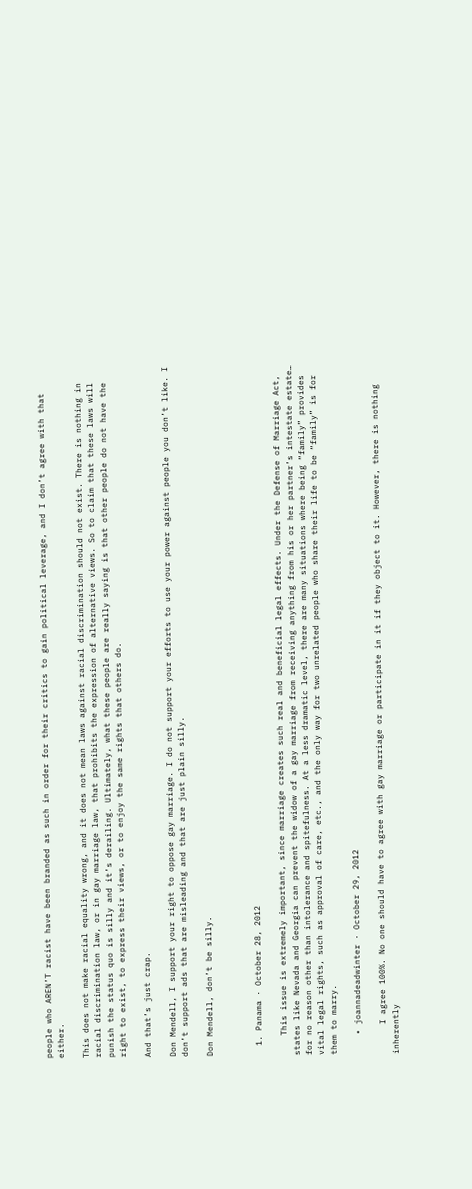people who AREN’T racist have been branded as such in order for their critics to gain political leverage, and I don’t agree with that either.

This does not make racial equality wrong, and it does not mean laws against racial discrimination should not exist. There is nothing in racial discrimination law, or in gay marriage law, that prohibits the expression of alternative views. So to claim that these laws will punish the status quo is silly and it’s derailing. Ultimately, what these people are really saying is that other people do not have the right to exist, to express their views, or to enjoy the same rights that others do.

And that’s just crap.

Don Mendell, I support your right to oppose gay marriage. I do not support your efforts to use your power against people you don’t like. I don’t support ads that are misleading and that are just plain silly.

Don Mendell, don’t be silly.



  1. Panama · October 28, 2012

    This issue is extremely important, since marriage creates such real and beneficial legal effects. Under the Defense of Marriage Act, states like Nevada and Georgia can prevent the widow of a gay marriage from receiving anything from his or her partner’s intestate estate… for no reason other than intolerance and spitefulness. At a less dramatic level, there are many situations where being “family” provides vital legal rights, such as approval of care, etc., and the only way for two unrelated people who share their life to be “family” is for them to marry.

    • joannadeadwinter · October 29, 2012

      I agree 100%. No one should have to agree with gay marriage or participate in it if they object to it. However, there is nothing inherently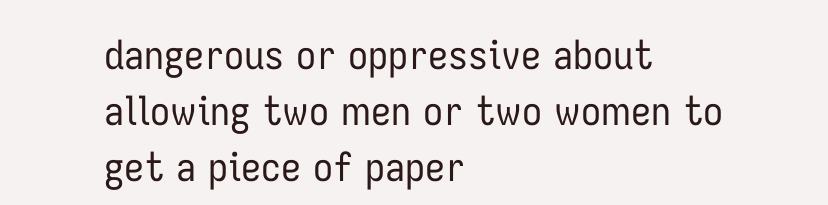dangerous or oppressive about allowing two men or two women to get a piece of paper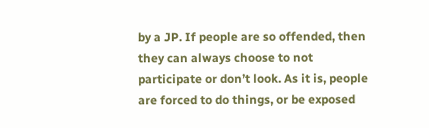by a JP. If people are so offended, then they can always choose to not participate or don’t look. As it is, people are forced to do things, or be exposed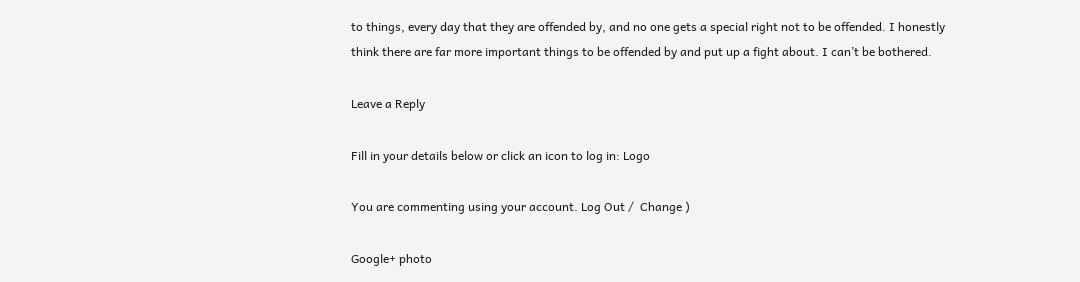to things, every day that they are offended by, and no one gets a special right not to be offended. I honestly think there are far more important things to be offended by and put up a fight about. I can’t be bothered.

Leave a Reply

Fill in your details below or click an icon to log in: Logo

You are commenting using your account. Log Out /  Change )

Google+ photo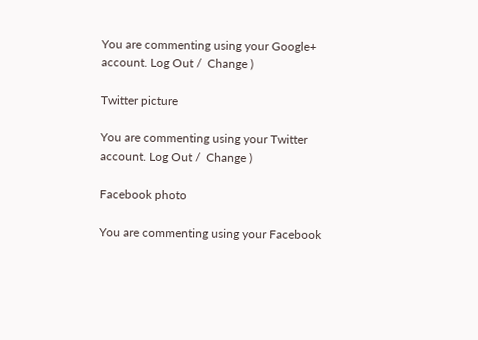You are commenting using your Google+ account. Log Out /  Change )

Twitter picture

You are commenting using your Twitter account. Log Out /  Change )

Facebook photo

You are commenting using your Facebook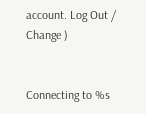account. Log Out /  Change )


Connecting to %s